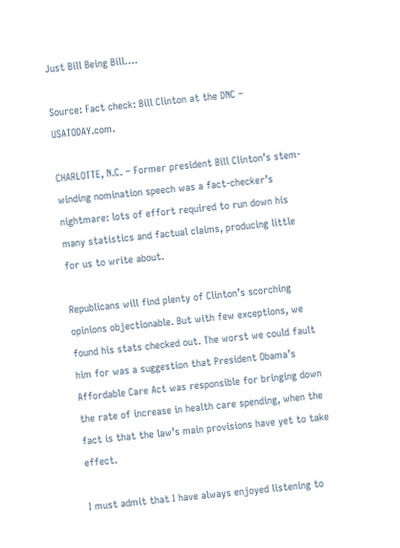Just Bill Being Bill….

Source: Fact check: Bill Clinton at the DNC – USATODAY.com.

CHARLOTTE, N.C. – Former president Bill Clinton’s stem-winding nomination speech was a fact-checker’s nightmare: lots of effort required to run down his many statistics and factual claims, producing little for us to write about.

Republicans will find plenty of Clinton’s scorching opinions objectionable. But with few exceptions, we found his stats checked out. The worst we could fault him for was a suggestion that President Obama’s Affordable Care Act was responsible for bringing down the rate of increase in health care spending, when the fact is that the law’s main provisions have yet to take effect.

I must admit that I have always enjoyed listening to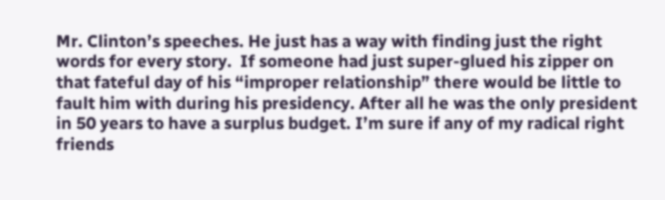Mr. Clinton’s speeches. He just has a way with finding just the right words for every story.  If someone had just super-glued his zipper on that fateful day of his “improper relationship” there would be little to fault him with during his presidency. After all he was the only president in 50 years to have a surplus budget. I’m sure if any of my radical right friends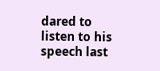dared to listen to his speech last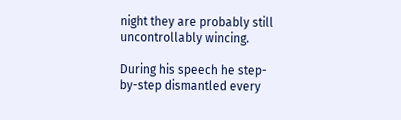night they are probably still uncontrollably wincing.

During his speech he step-by-step dismantled every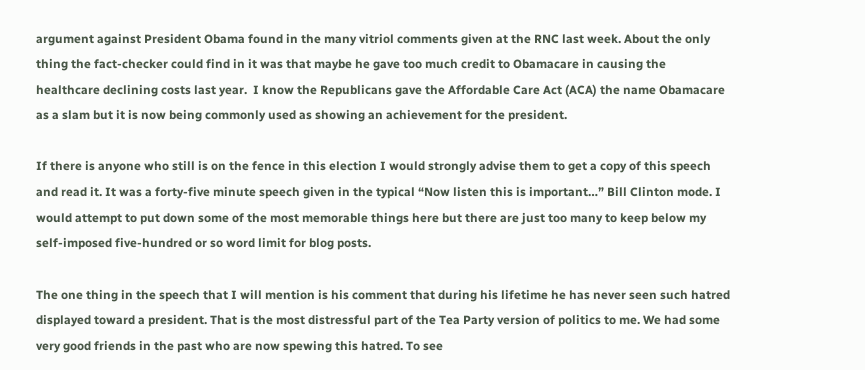argument against President Obama found in the many vitriol comments given at the RNC last week. About the only thing the fact-checker could find in it was that maybe he gave too much credit to Obamacare in causing the healthcare declining costs last year.  I know the Republicans gave the Affordable Care Act (ACA) the name Obamacare as a slam but it is now being commonly used as showing an achievement for the president.

If there is anyone who still is on the fence in this election I would strongly advise them to get a copy of this speech and read it. It was a forty-five minute speech given in the typical “Now listen this is important…” Bill Clinton mode. I would attempt to put down some of the most memorable things here but there are just too many to keep below my self-imposed five-hundred or so word limit for blog posts.

The one thing in the speech that I will mention is his comment that during his lifetime he has never seen such hatred displayed toward a president. That is the most distressful part of the Tea Party version of politics to me. We had some very good friends in the past who are now spewing this hatred. To see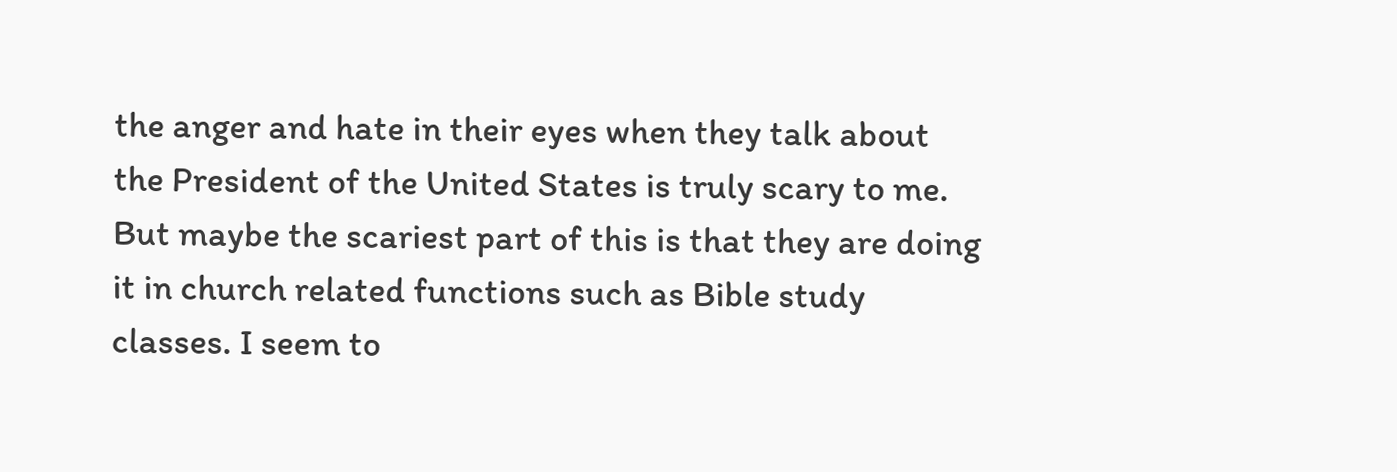the anger and hate in their eyes when they talk about the President of the United States is truly scary to me. But maybe the scariest part of this is that they are doing it in church related functions such as Bible study classes. I seem to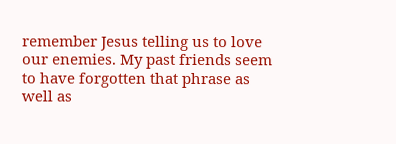remember Jesus telling us to love our enemies. My past friends seem to have forgotten that phrase as well as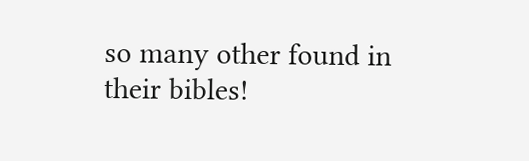so many other found in their bibles!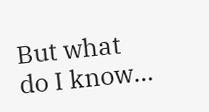But what do I know…